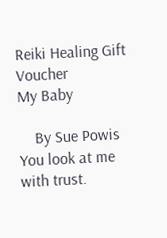Reiki Healing Gift Voucher
My Baby

    By Sue Powis
You look at me with trust.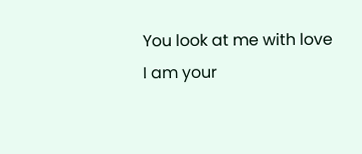You look at me with love
I am your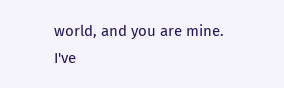world, and you are mine.
I've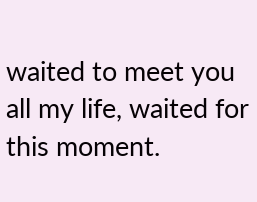waited to meet you all my life, waited for this moment.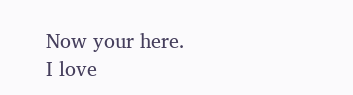Now your here.
I love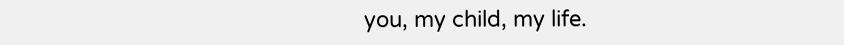you, my child, my life.